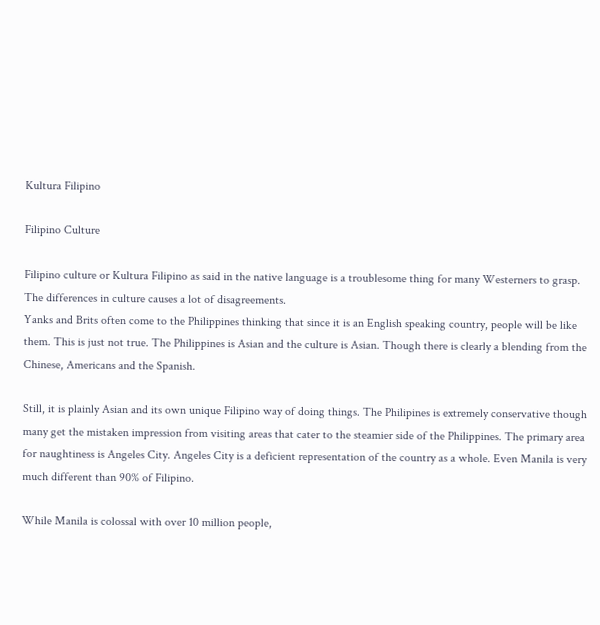Kultura Filipino

Filipino Culture

Filipino culture or Kultura Filipino as said in the native language is a troublesome thing for many Westerners to grasp. The differences in culture causes a lot of disagreements.
Yanks and Brits often come to the Philippines thinking that since it is an English speaking country, people will be like them. This is just not true. The Philippines is Asian and the culture is Asian. Though there is clearly a blending from the Chinese, Americans and the Spanish.

Still, it is plainly Asian and its own unique Filipino way of doing things. The Philipines is extremely conservative though many get the mistaken impression from visiting areas that cater to the steamier side of the Philippines. The primary area for naughtiness is Angeles City. Angeles City is a deficient representation of the country as a whole. Even Manila is very much different than 90% of Filipino.

While Manila is colossal with over 10 million people,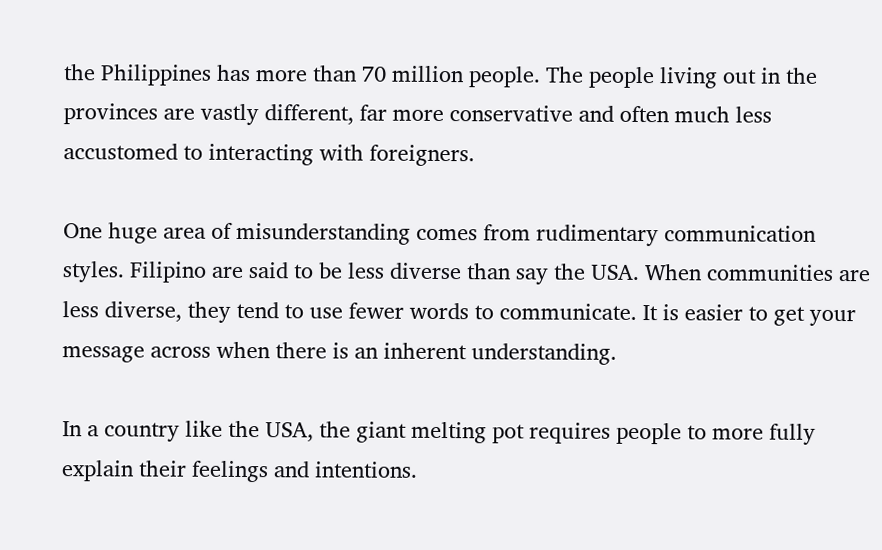the Philippines has more than 70 million people. The people living out in the provinces are vastly different, far more conservative and often much less accustomed to interacting with foreigners.

One huge area of misunderstanding comes from rudimentary communication styles. Filipino are said to be less diverse than say the USA. When communities are less diverse, they tend to use fewer words to communicate. It is easier to get your message across when there is an inherent understanding.

In a country like the USA, the giant melting pot requires people to more fully explain their feelings and intentions.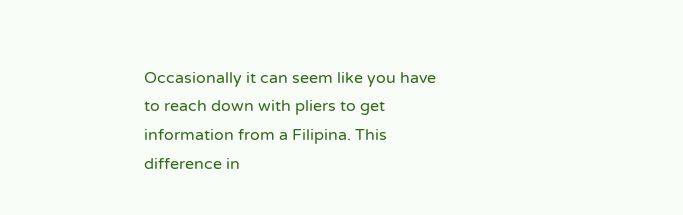Occasionally it can seem like you have to reach down with pliers to get information from a Filipina. This difference in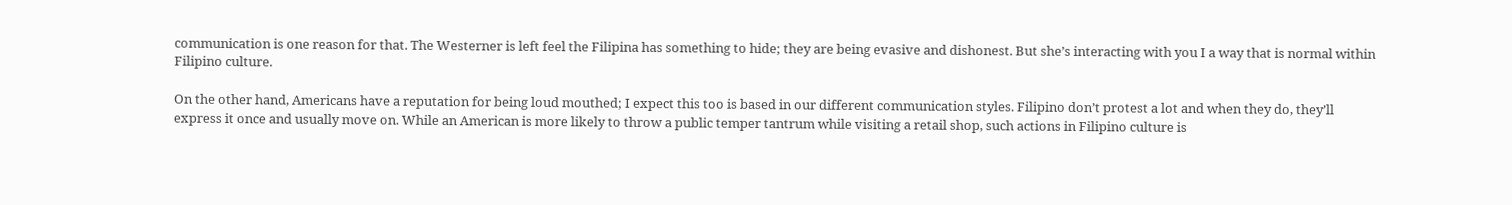communication is one reason for that. The Westerner is left feel the Filipina has something to hide; they are being evasive and dishonest. But she’s interacting with you I a way that is normal within Filipino culture.

On the other hand, Americans have a reputation for being loud mouthed; I expect this too is based in our different communication styles. Filipino don’t protest a lot and when they do, they’ll express it once and usually move on. While an American is more likely to throw a public temper tantrum while visiting a retail shop, such actions in Filipino culture is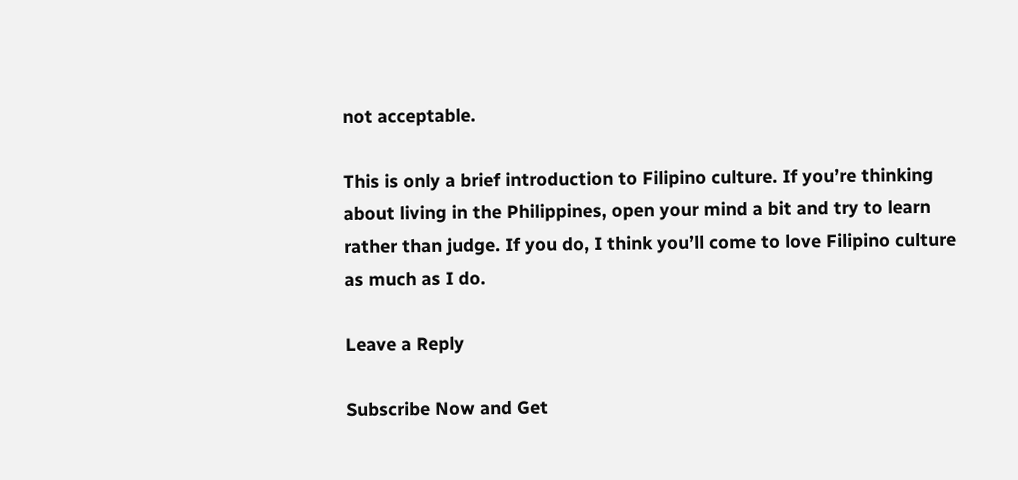not acceptable.

This is only a brief introduction to Filipino culture. If you’re thinking about living in the Philippines, open your mind a bit and try to learn rather than judge. If you do, I think you’ll come to love Filipino culture as much as I do.

Leave a Reply

Subscribe Now and Get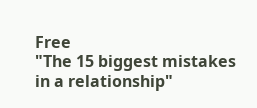Free
"The 15 biggest mistakes
in a relationship"